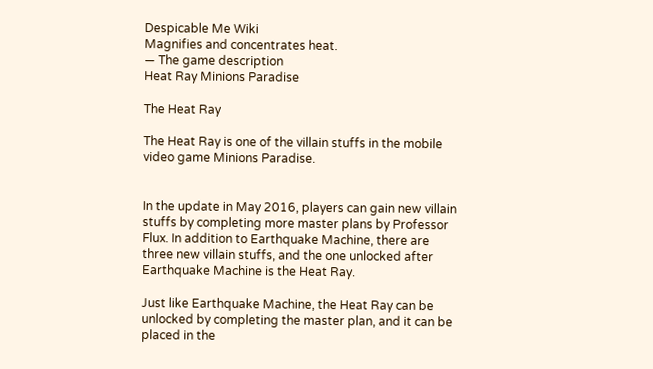Despicable Me Wiki
Magnifies and concentrates heat.
— The game description
Heat Ray Minions Paradise

The Heat Ray

The Heat Ray is one of the villain stuffs in the mobile video game Minions Paradise.


In the update in May 2016, players can gain new villain stuffs by completing more master plans by Professor Flux. In addition to Earthquake Machine, there are three new villain stuffs, and the one unlocked after Earthquake Machine is the Heat Ray.

Just like Earthquake Machine, the Heat Ray can be unlocked by completing the master plan, and it can be placed in the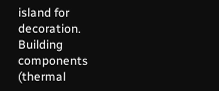island for decoration. Building components (thermal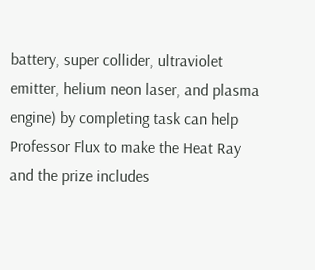battery, super collider, ultraviolet emitter, helium neon laser, and plasma engine) by completing task can help Professor Flux to make the Heat Ray and the prize includes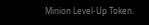Minion Level-Up Token.